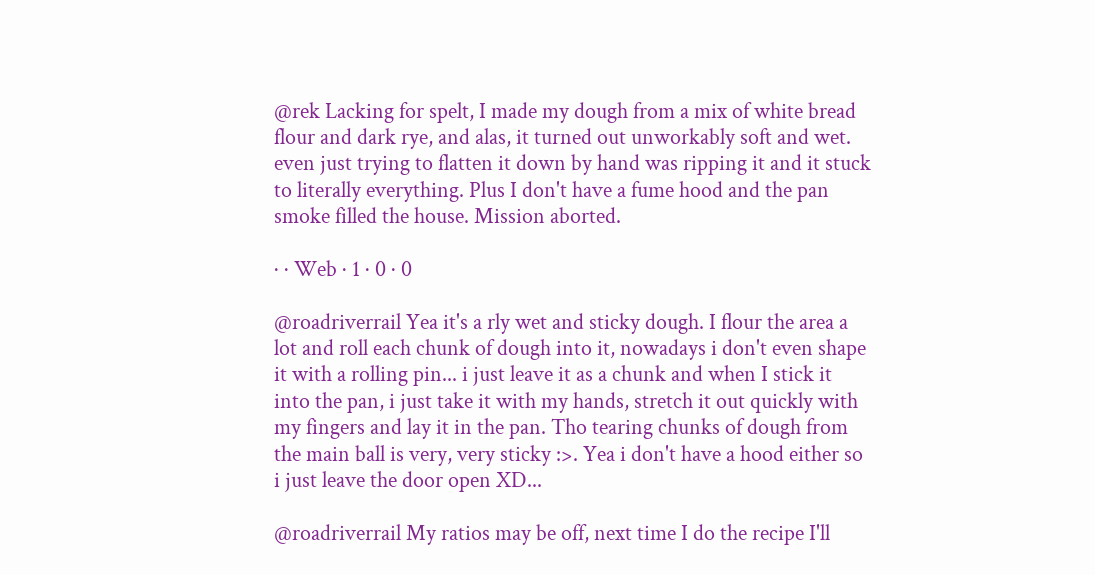@rek Lacking for spelt, I made my dough from a mix of white bread flour and dark rye, and alas, it turned out unworkably soft and wet. even just trying to flatten it down by hand was ripping it and it stuck to literally everything. Plus I don't have a fume hood and the pan smoke filled the house. Mission aborted.

· · Web · 1 · 0 · 0

@roadriverrail Yea it's a rly wet and sticky dough. I flour the area a lot and roll each chunk of dough into it, nowadays i don't even shape it with a rolling pin... i just leave it as a chunk and when I stick it into the pan, i just take it with my hands, stretch it out quickly with my fingers and lay it in the pan. Tho tearing chunks of dough from the main ball is very, very sticky :>. Yea i don't have a hood either so i just leave the door open XD...

@roadriverrail My ratios may be off, next time I do the recipe I'll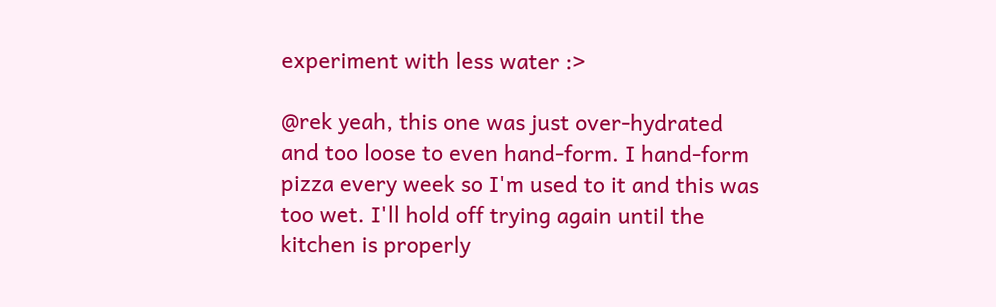experiment with less water :>

@rek yeah, this one was just over-hydrated and too loose to even hand-form. I hand-form pizza every week so I'm used to it and this was too wet. I'll hold off trying again until the kitchen is properly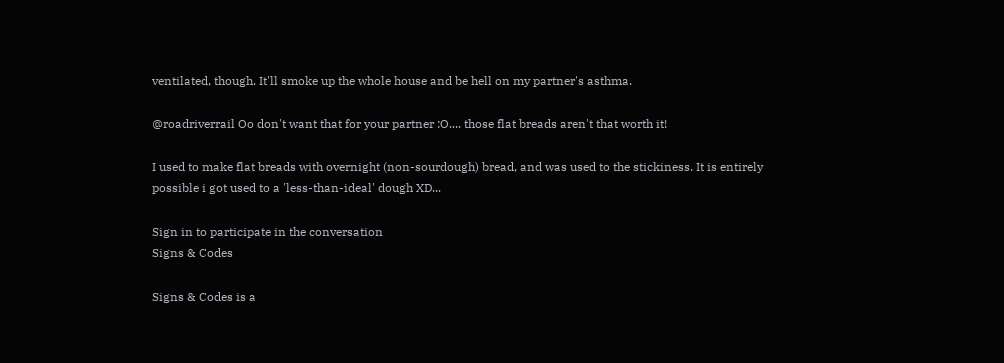ventilated, though. It'll smoke up the whole house and be hell on my partner's asthma.

@roadriverrail Oo don't want that for your partner :O.... those flat breads aren't that worth it!

I used to make flat breads with overnight (non-sourdough) bread, and was used to the stickiness. It is entirely possible i got used to a 'less-than-ideal' dough XD...

Sign in to participate in the conversation
Signs & Codes

Signs & Codes is a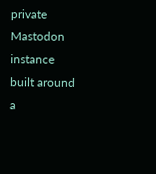private Mastodon instance built around a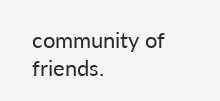community of friends.